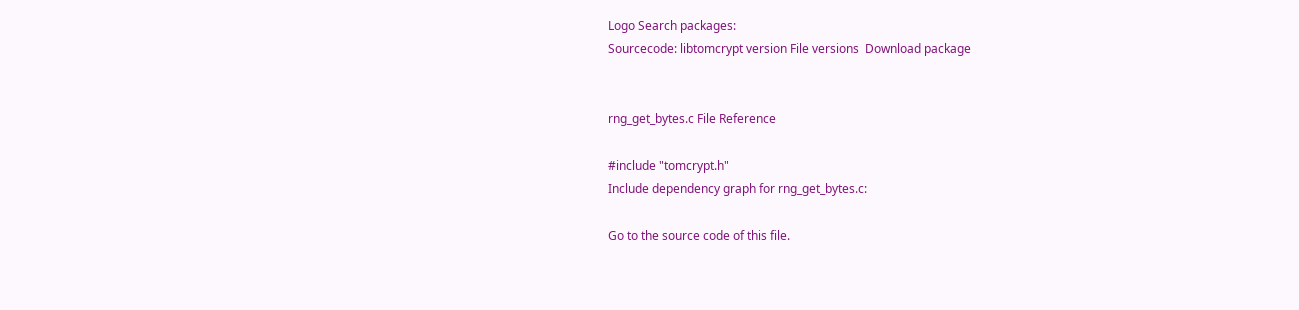Logo Search packages:
Sourcecode: libtomcrypt version File versions  Download package


rng_get_bytes.c File Reference

#include "tomcrypt.h"
Include dependency graph for rng_get_bytes.c:

Go to the source code of this file.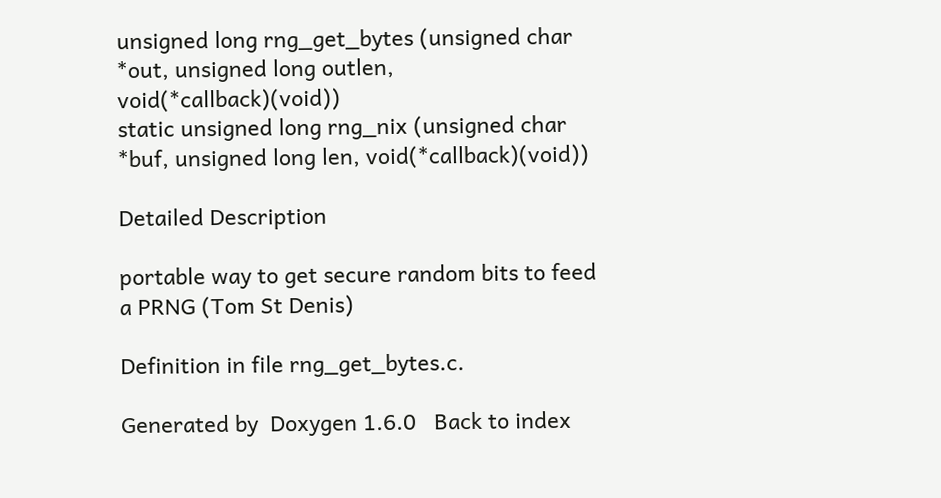unsigned long rng_get_bytes (unsigned char *out, unsigned long outlen, void(*callback)(void))
static unsigned long rng_nix (unsigned char *buf, unsigned long len, void(*callback)(void))

Detailed Description

portable way to get secure random bits to feed a PRNG (Tom St Denis)

Definition in file rng_get_bytes.c.

Generated by  Doxygen 1.6.0   Back to index